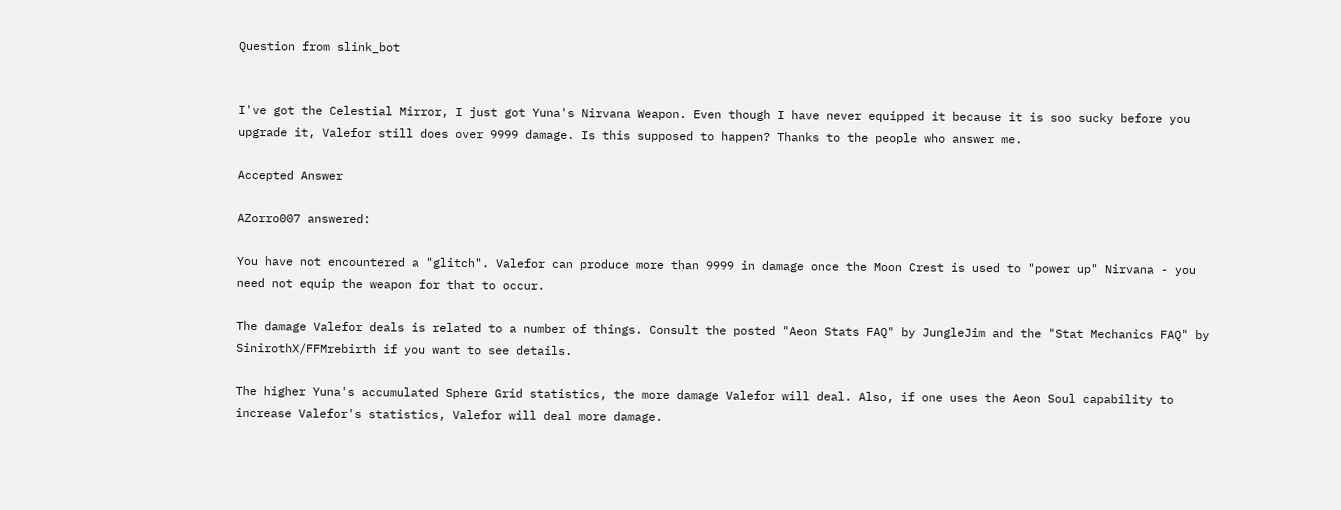Question from slink_bot


I've got the Celestial Mirror, I just got Yuna's Nirvana Weapon. Even though I have never equipped it because it is soo sucky before you upgrade it, Valefor still does over 9999 damage. Is this supposed to happen? Thanks to the people who answer me.

Accepted Answer

AZorro007 answered:

You have not encountered a "glitch". Valefor can produce more than 9999 in damage once the Moon Crest is used to "power up" Nirvana - you need not equip the weapon for that to occur.

The damage Valefor deals is related to a number of things. Consult the posted "Aeon Stats FAQ" by JungleJim and the "Stat Mechanics FAQ" by SinirothX/FFMrebirth if you want to see details.

The higher Yuna's accumulated Sphere Grid statistics, the more damage Valefor will deal. Also, if one uses the Aeon Soul capability to increase Valefor's statistics, Valefor will deal more damage.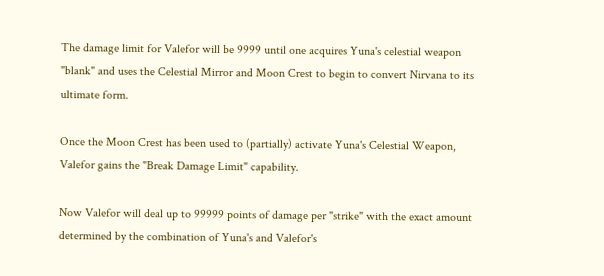The damage limit for Valefor will be 9999 until one acquires Yuna's celestial weapon "blank" and uses the Celestial Mirror and Moon Crest to begin to convert Nirvana to its ultimate form.

Once the Moon Crest has been used to (partially) activate Yuna's Celestial Weapon, Valefor gains the "Break Damage Limit" capability.

Now Valefor will deal up to 99999 points of damage per "strike" with the exact amount determined by the combination of Yuna's and Valefor's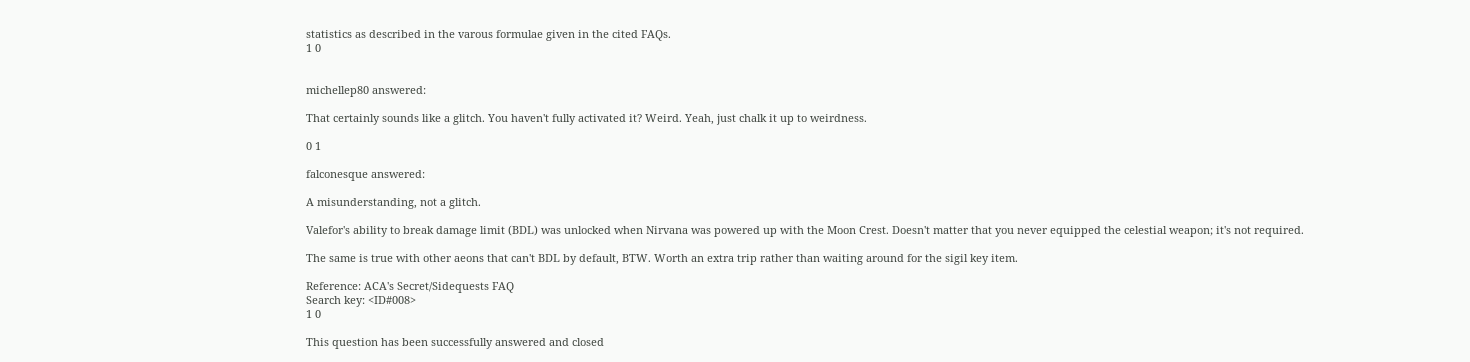statistics as described in the varous formulae given in the cited FAQs.
1 0


michellep80 answered:

That certainly sounds like a glitch. You haven't fully activated it? Weird. Yeah, just chalk it up to weirdness.

0 1

falconesque answered:

A misunderstanding, not a glitch.

Valefor's ability to break damage limit (BDL) was unlocked when Nirvana was powered up with the Moon Crest. Doesn't matter that you never equipped the celestial weapon; it's not required.

The same is true with other aeons that can't BDL by default, BTW. Worth an extra trip rather than waiting around for the sigil key item.

Reference: ACA's Secret/Sidequests FAQ
Search key: <ID#008>
1 0

This question has been successfully answered and closed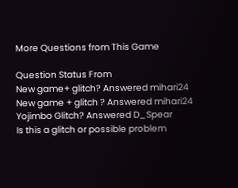More Questions from This Game

Question Status From
New game+ glitch? Answered mihari24
New game + glitch ? Answered mihari24
Yojimbo Glitch? Answered D_Spear
Is this a glitch or possible problem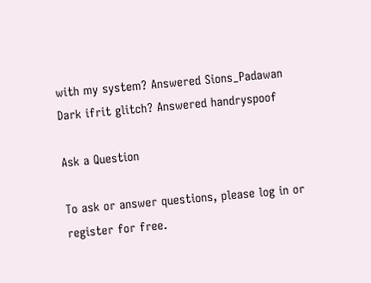with my system? Answered Sions_Padawan
Dark ifrit glitch? Answered handryspoof

Ask a Question

To ask or answer questions, please log in or register for free.